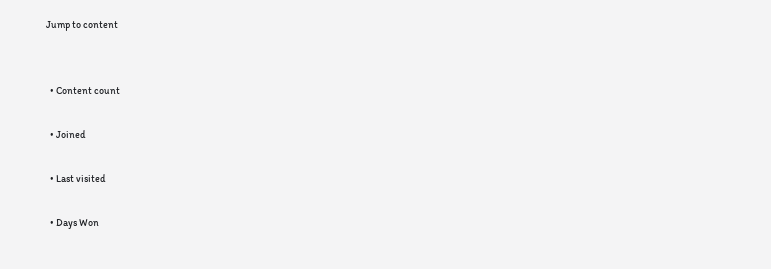Jump to content


  • Content count

  • Joined

  • Last visited

  • Days Won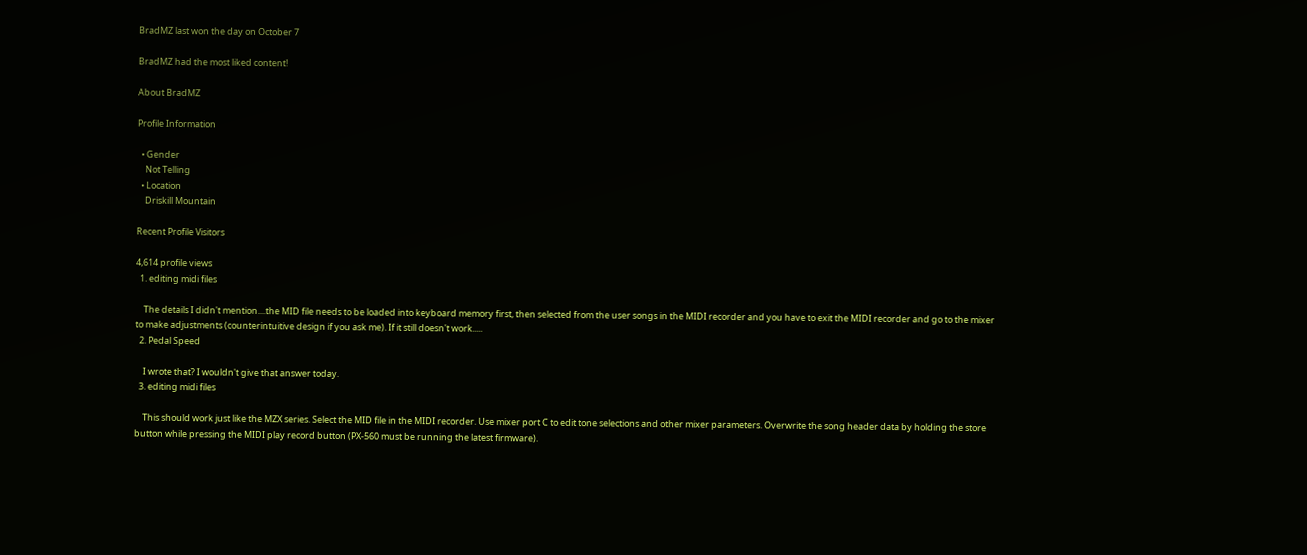BradMZ last won the day on October 7

BradMZ had the most liked content!

About BradMZ

Profile Information

  • Gender
    Not Telling
  • Location
    Driskill Mountain

Recent Profile Visitors

4,614 profile views
  1. editing midi files

    The details I didn't mention....the MID file needs to be loaded into keyboard memory first, then selected from the user songs in the MIDI recorder and you have to exit the MIDI recorder and go to the mixer to make adjustments (counterintuitive design if you ask me). If it still doesn't work.....
  2. Pedal Speed

    I wrote that? I wouldn't give that answer today.
  3. editing midi files

    This should work just like the MZX series. Select the MID file in the MIDI recorder. Use mixer port C to edit tone selections and other mixer parameters. Overwrite the song header data by holding the store button while pressing the MIDI play record button (PX-560 must be running the latest firmware).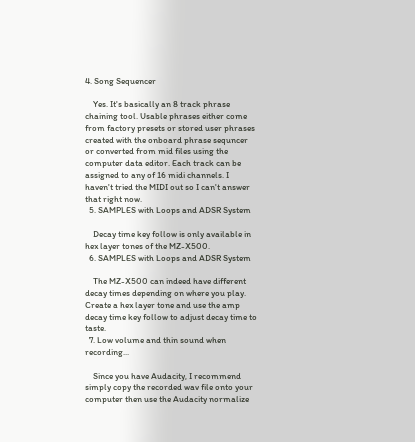4. Song Sequencer

    Yes. It's basically an 8 track phrase chaining tool. Usable phrases either come from factory presets or stored user phrases created with the onboard phrase sequncer or converted from mid files using the computer data editor. Each track can be assigned to any of 16 midi channels. I haven't tried the MIDI out so I can't answer that right now.
  5. SAMPLES with Loops and ADSR System

    Decay time key follow is only available in hex layer tones of the MZ-X500.
  6. SAMPLES with Loops and ADSR System

    The MZ-X500 can indeed have different decay times depending on where you play. Create a hex layer tone and use the amp decay time key follow to adjust decay time to taste.
  7. Low volume and thin sound when recording...

    Since you have Audacity, I recommend simply copy the recorded wav file onto your computer then use the Audacity normalize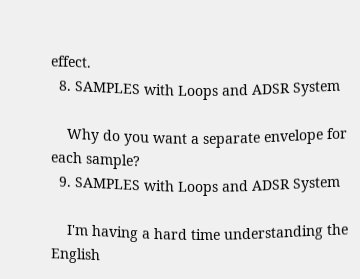effect.
  8. SAMPLES with Loops and ADSR System

    Why do you want a separate envelope for each sample?
  9. SAMPLES with Loops and ADSR System

    I'm having a hard time understanding the English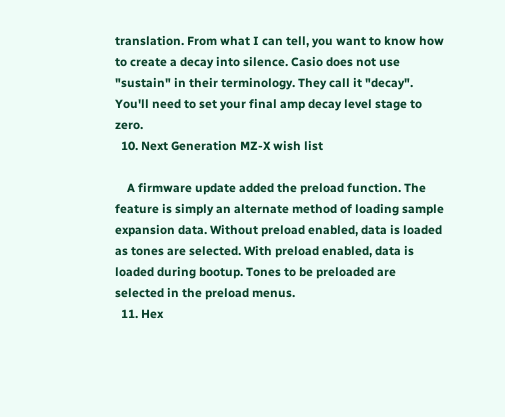translation. From what I can tell, you want to know how to create a decay into silence. Casio does not use "sustain" in their terminology. They call it "decay". You'll need to set your final amp decay level stage to zero.
  10. Next Generation MZ-X wish list

    A firmware update added the preload function. The feature is simply an alternate method of loading sample expansion data. Without preload enabled, data is loaded as tones are selected. With preload enabled, data is loaded during bootup. Tones to be preloaded are selected in the preload menus.
  11. Hex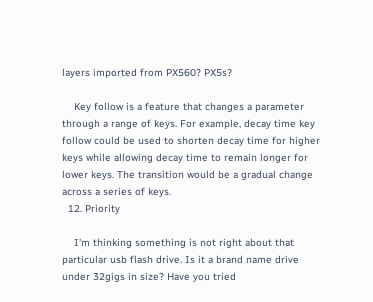layers imported from PX560? PX5s?

    Key follow is a feature that changes a parameter through a range of keys. For example, decay time key follow could be used to shorten decay time for higher keys while allowing decay time to remain longer for lower keys. The transition would be a gradual change across a series of keys.
  12. Priority

    I'm thinking something is not right about that particular usb flash drive. Is it a brand name drive under 32gigs in size? Have you tried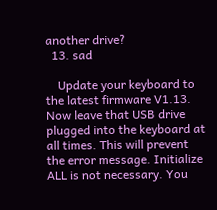another drive?
  13. sad

    Update your keyboard to the latest firmware V1.13. Now leave that USB drive plugged into the keyboard at all times. This will prevent the error message. Initialize ALL is not necessary. You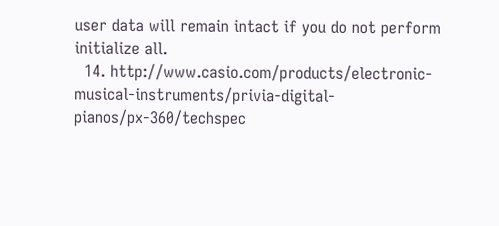user data will remain intact if you do not perform initialize all.
  14. http://www.casio.com/products/electronic-musical-instruments/privia-digital-pianos/px-360/techspec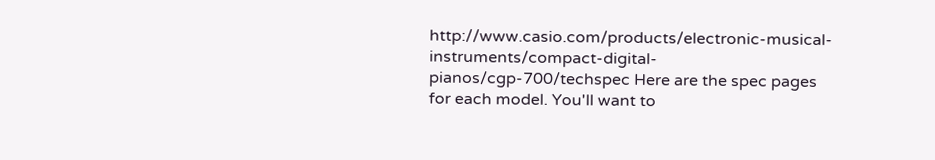http://www.casio.com/products/electronic-musical-instruments/compact-digital-pianos/cgp-700/techspec Here are the spec pages for each model. You'll want to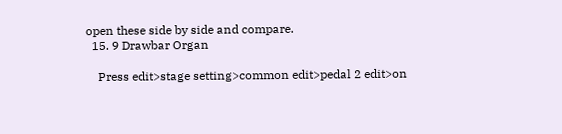open these side by side and compare.
  15. 9 Drawbar Organ

    Press edit>stage setting>common edit>pedal 2 edit>on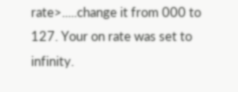rate>.....change it from 000 to 127. Your on rate was set to infinity.